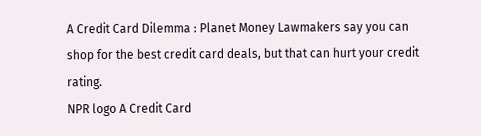A Credit Card Dilemma : Planet Money Lawmakers say you can shop for the best credit card deals, but that can hurt your credit rating.
NPR logo A Credit Card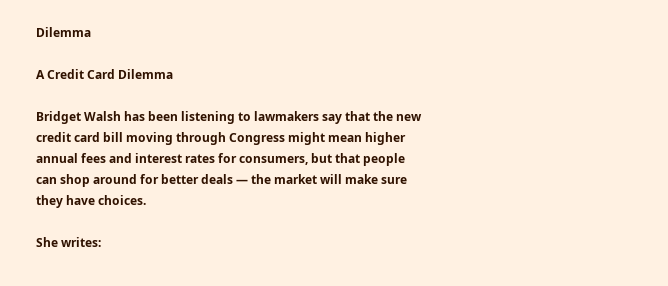Dilemma

A Credit Card Dilemma

Bridget Walsh has been listening to lawmakers say that the new credit card bill moving through Congress might mean higher annual fees and interest rates for consumers, but that people can shop around for better deals — the market will make sure they have choices.

She writes: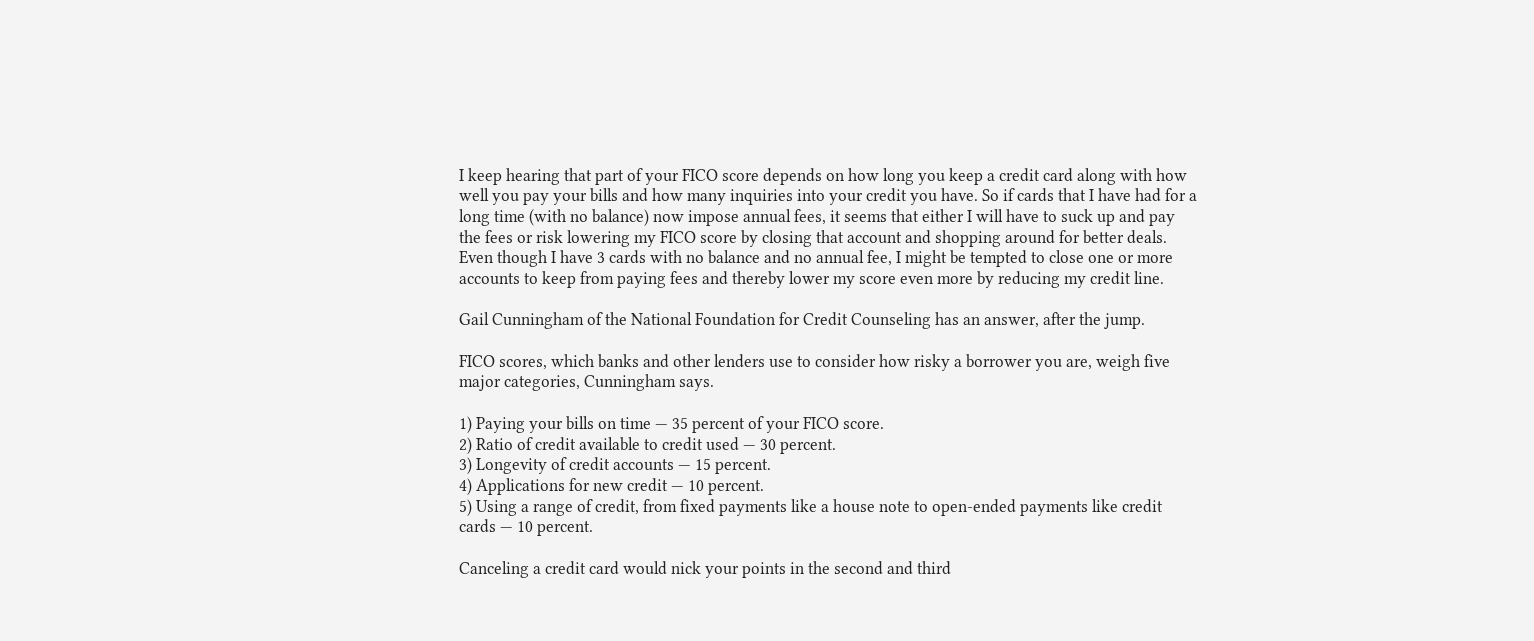I keep hearing that part of your FICO score depends on how long you keep a credit card along with how well you pay your bills and how many inquiries into your credit you have. So if cards that I have had for a long time (with no balance) now impose annual fees, it seems that either I will have to suck up and pay the fees or risk lowering my FICO score by closing that account and shopping around for better deals. Even though I have 3 cards with no balance and no annual fee, I might be tempted to close one or more accounts to keep from paying fees and thereby lower my score even more by reducing my credit line.

Gail Cunningham of the National Foundation for Credit Counseling has an answer, after the jump.

FICO scores, which banks and other lenders use to consider how risky a borrower you are, weigh five major categories, Cunningham says.

1) Paying your bills on time — 35 percent of your FICO score.
2) Ratio of credit available to credit used — 30 percent.
3) Longevity of credit accounts — 15 percent.
4) Applications for new credit — 10 percent.
5) Using a range of credit, from fixed payments like a house note to open-ended payments like credit cards — 10 percent.

Canceling a credit card would nick your points in the second and third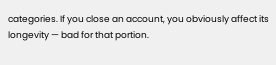categories. If you close an account, you obviously affect its longevity — bad for that portion.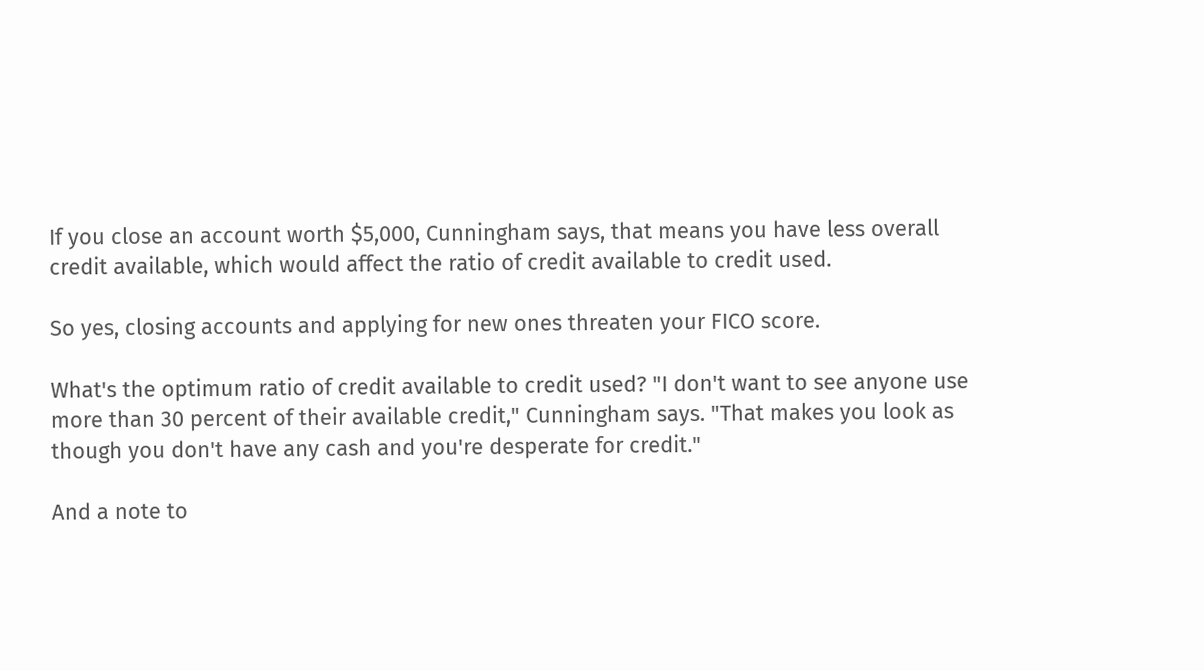If you close an account worth $5,000, Cunningham says, that means you have less overall credit available, which would affect the ratio of credit available to credit used.

So yes, closing accounts and applying for new ones threaten your FICO score.

What's the optimum ratio of credit available to credit used? "I don't want to see anyone use more than 30 percent of their available credit," Cunningham says. "That makes you look as though you don't have any cash and you're desperate for credit."

And a note to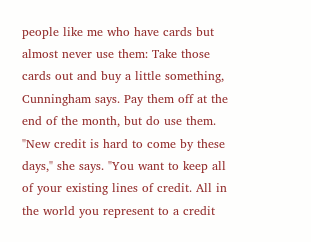people like me who have cards but almost never use them: Take those cards out and buy a little something, Cunningham says. Pay them off at the end of the month, but do use them. "New credit is hard to come by these days," she says. "You want to keep all of your existing lines of credit. All in the world you represent to a credit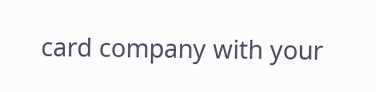card company with your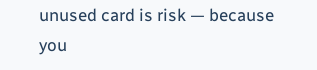unused card is risk — because you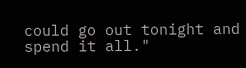could go out tonight and spend it all."